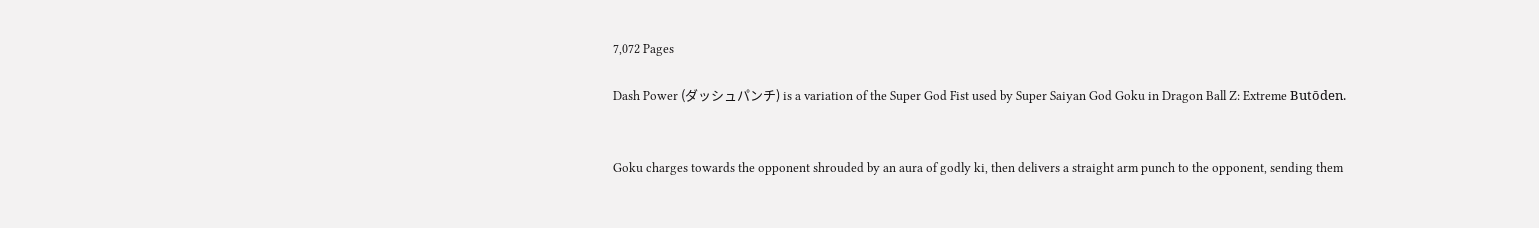7,072 Pages

Dash Power (ダッシュパンチ) is a variation of the Super God Fist used by Super Saiyan God Goku in Dragon Ball Z: Extreme Butōden.


Goku charges towards the opponent shrouded by an aura of godly ki, then delivers a straight arm punch to the opponent, sending them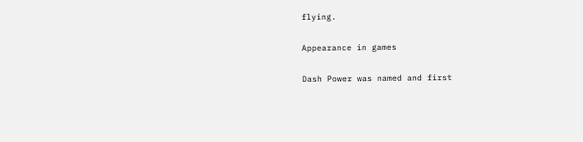flying.

Appearance in games

Dash Power was named and first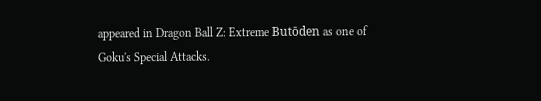appeared in Dragon Ball Z: Extreme Butōden as one of Goku's Special Attacks.